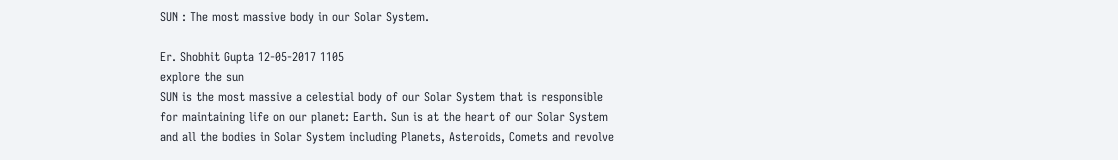SUN : The most massive body in our Solar System.

Er. Shobhit Gupta 12-05-2017 1105
explore the sun
SUN is the most massive a celestial body of our Solar System that is responsible for maintaining life on our planet: Earth. Sun is at the heart of our Solar System and all the bodies in Solar System including Planets, Asteroids, Comets and revolve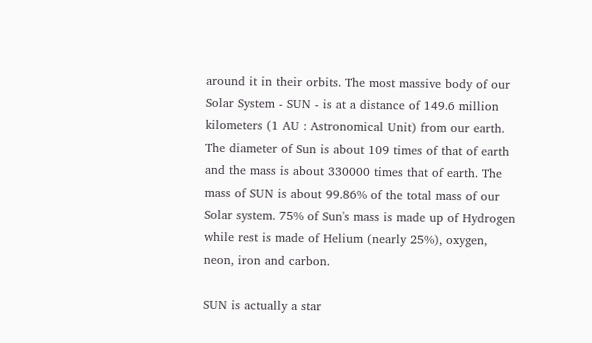around it in their orbits. The most massive body of our Solar System - SUN - is at a distance of 149.6 million kilometers (1 AU : Astronomical Unit) from our earth. The diameter of Sun is about 109 times of that of earth and the mass is about 330000 times that of earth. The mass of SUN is about 99.86% of the total mass of our Solar system. 75% of Sun's mass is made up of Hydrogen while rest is made of Helium (nearly 25%), oxygen, neon, iron and carbon.

SUN is actually a star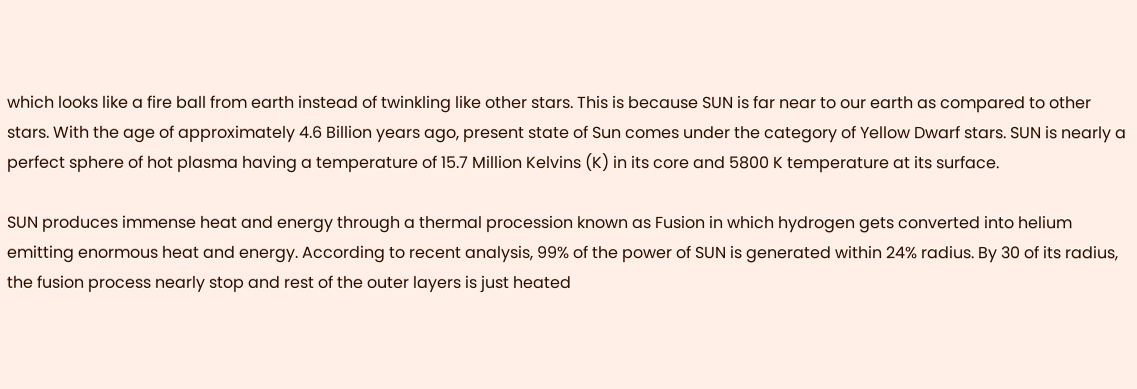which looks like a fire ball from earth instead of twinkling like other stars. This is because SUN is far near to our earth as compared to other stars. With the age of approximately 4.6 Billion years ago, present state of Sun comes under the category of Yellow Dwarf stars. SUN is nearly a perfect sphere of hot plasma having a temperature of 15.7 Million Kelvins (K) in its core and 5800 K temperature at its surface.

SUN produces immense heat and energy through a thermal procession known as Fusion in which hydrogen gets converted into helium emitting enormous heat and energy. According to recent analysis, 99% of the power of SUN is generated within 24% radius. By 30 of its radius, the fusion process nearly stop and rest of the outer layers is just heated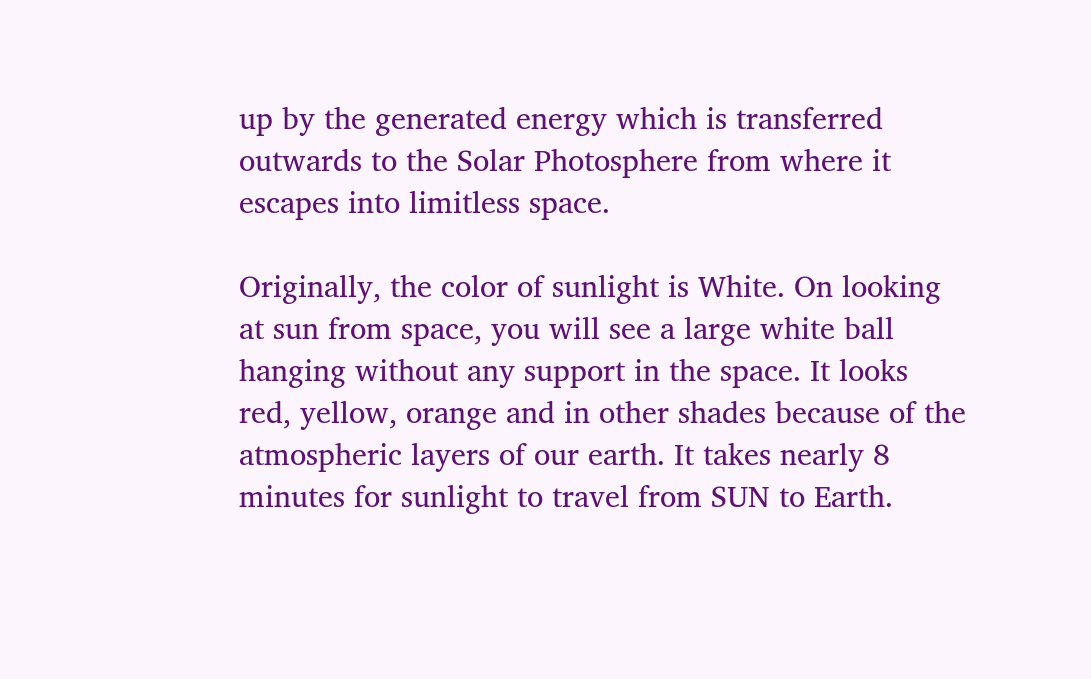up by the generated energy which is transferred outwards to the Solar Photosphere from where it escapes into limitless space.

Originally, the color of sunlight is White. On looking at sun from space, you will see a large white ball hanging without any support in the space. It looks red, yellow, orange and in other shades because of the atmospheric layers of our earth. It takes nearly 8 minutes for sunlight to travel from SUN to Earth.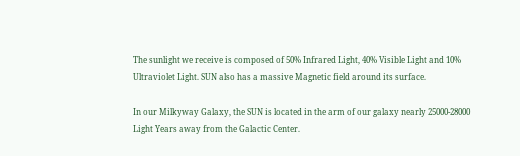The sunlight we receive is composed of 50% Infrared Light, 40% Visible Light and 10% Ultraviolet Light. SUN also has a massive Magnetic field around its surface.

In our Milkyway Galaxy, the SUN is located in the arm of our galaxy nearly 25000-28000 Light Years away from the Galactic Center.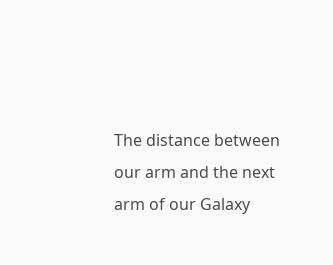The distance between our arm and the next arm of our Galaxy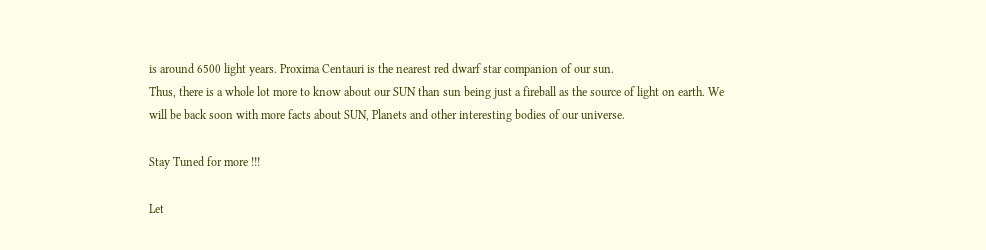is around 6500 light years. Proxima Centauri is the nearest red dwarf star companion of our sun.
Thus, there is a whole lot more to know about our SUN than sun being just a fireball as the source of light on earth. We will be back soon with more facts about SUN, Planets and other interesting bodies of our universe.

Stay Tuned for more !!!

Let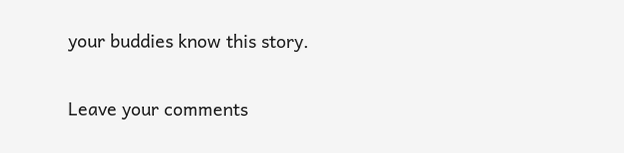your buddies know this story.

Leave your comments